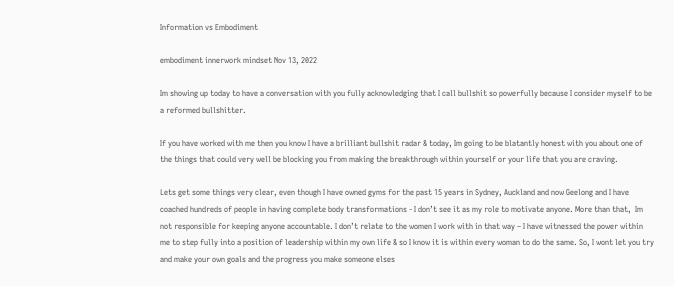Information vs Embodiment

embodiment innerwork mindset Nov 13, 2022

Im showing up today to have a conversation with you fully acknowledging that I call bullshit so powerfully because I consider myself to be a reformed bullshitter.

If you have worked with me then you know I have a brilliant bullshit radar & today, Im going to be blatantly honest with you about one of the things that could very well be blocking you from making the breakthrough within yourself or your life that you are craving.

Lets get some things very clear, even though I have owned gyms for the past 15 years in Sydney, Auckland and now Geelong and I have coached hundreds of people in having complete body transformations - I don’t see it as my role to motivate anyone. More than that,  Im not responsible for keeping anyone accountable. I don’t relate to the women I work with in that way – I have witnessed the power within me to step fully into a position of leadership within my own life & so I know it is within every woman to do the same. So, I wont let you try and make your own goals and the progress you make someone elses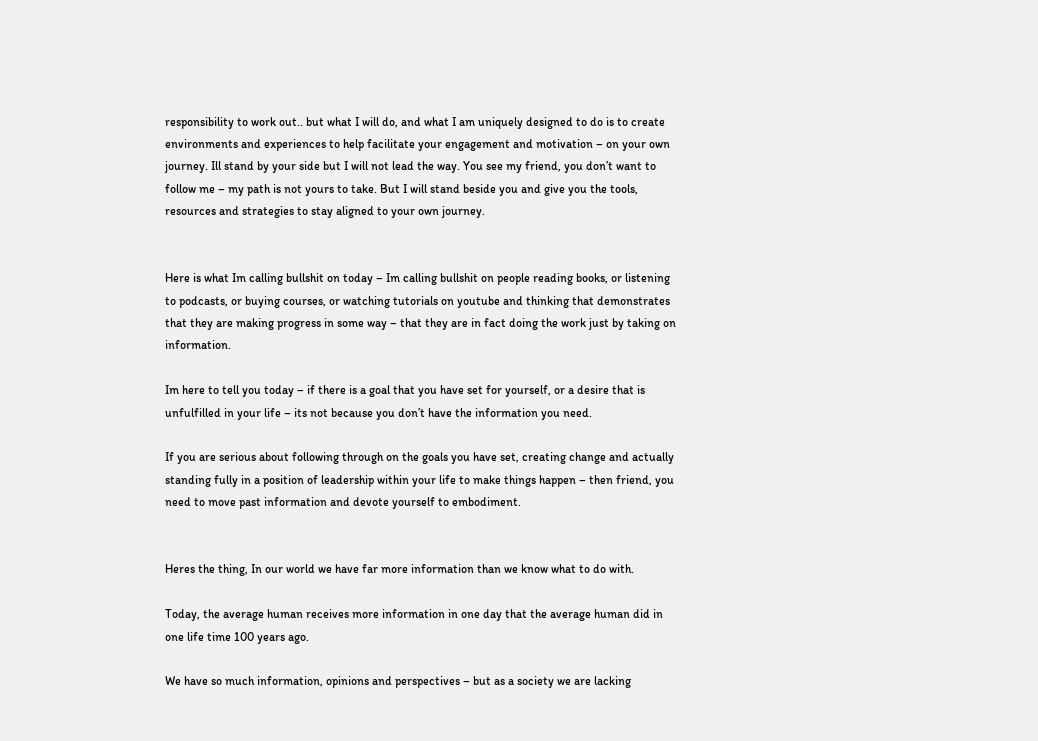responsibility to work out.. but what I will do, and what I am uniquely designed to do is to create environments and experiences to help facilitate your engagement and motivation – on your own journey. Ill stand by your side but I will not lead the way. You see my friend, you don’t want to follow me – my path is not yours to take. But I will stand beside you and give you the tools, resources and strategies to stay aligned to your own journey.


Here is what Im calling bullshit on today – Im calling bullshit on people reading books, or listening to podcasts, or buying courses, or watching tutorials on youtube and thinking that demonstrates that they are making progress in some way – that they are in fact doing the work just by taking on information.

Im here to tell you today – if there is a goal that you have set for yourself, or a desire that is unfulfilled in your life – its not because you don’t have the information you need.

If you are serious about following through on the goals you have set, creating change and actually standing fully in a position of leadership within your life to make things happen – then friend, you need to move past information and devote yourself to embodiment.


Heres the thing, In our world we have far more information than we know what to do with.

Today, the average human receives more information in one day that the average human did in one life time 100 years ago.

We have so much information, opinions and perspectives – but as a society we are lacking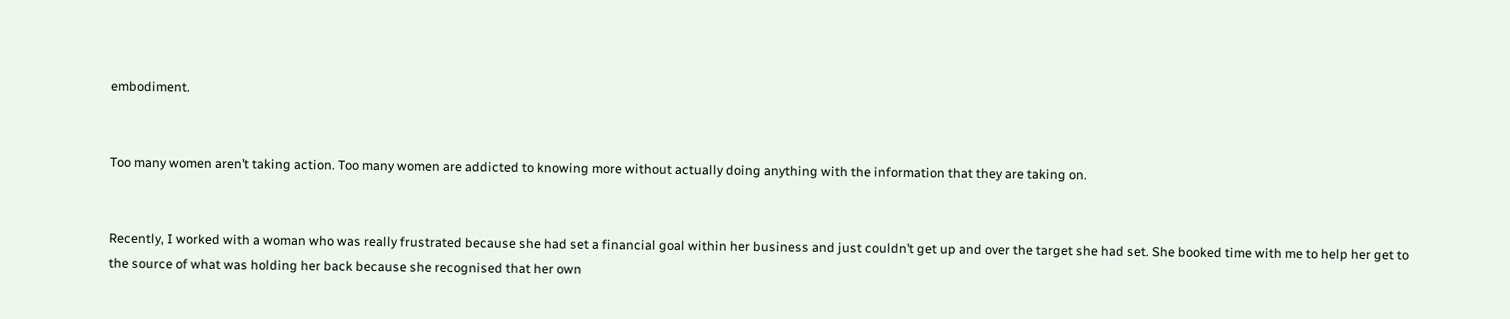embodiment.


Too many women aren’t taking action. Too many women are addicted to knowing more without actually doing anything with the information that they are taking on.


Recently, I worked with a woman who was really frustrated because she had set a financial goal within her business and just couldn’t get up and over the target she had set. She booked time with me to help her get to the source of what was holding her back because she recognised that her own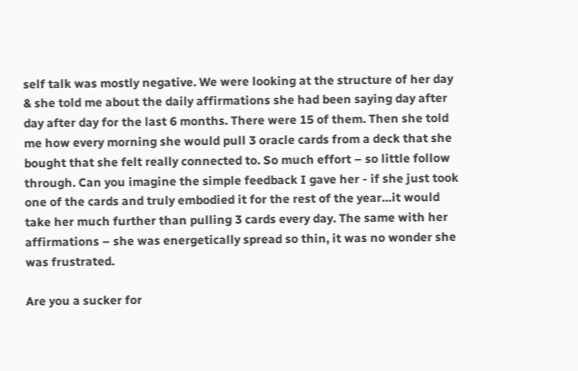self talk was mostly negative. We were looking at the structure of her day & she told me about the daily affirmations she had been saying day after day after day for the last 6 months. There were 15 of them. Then she told me how every morning she would pull 3 oracle cards from a deck that she bought that she felt really connected to. So much effort – so little follow through. Can you imagine the simple feedback I gave her - if she just took one of the cards and truly embodied it for the rest of the year…it would take her much further than pulling 3 cards every day. The same with her affirmations – she was energetically spread so thin, it was no wonder she was frustrated.

Are you a sucker for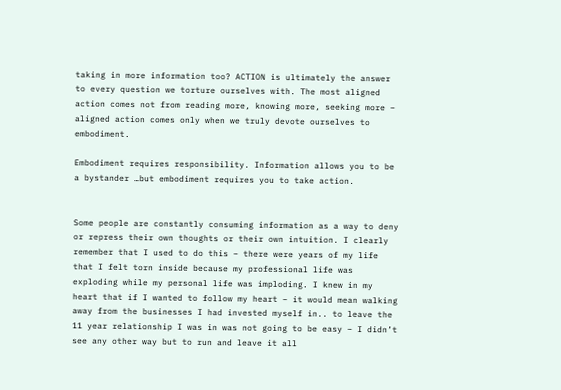taking in more information too? ACTION is ultimately the answer to every question we torture ourselves with. The most aligned action comes not from reading more, knowing more, seeking more – aligned action comes only when we truly devote ourselves to embodiment.

Embodiment requires responsibility. Information allows you to be a bystander …but embodiment requires you to take action.


Some people are constantly consuming information as a way to deny or repress their own thoughts or their own intuition. I clearly remember that I used to do this – there were years of my life that I felt torn inside because my professional life was exploding while my personal life was imploding. I knew in my heart that if I wanted to follow my heart – it would mean walking away from the businesses I had invested myself in.. to leave the 11 year relationship I was in was not going to be easy – I didn’t see any other way but to run and leave it all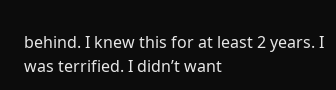behind. I knew this for at least 2 years. I was terrified. I didn’t want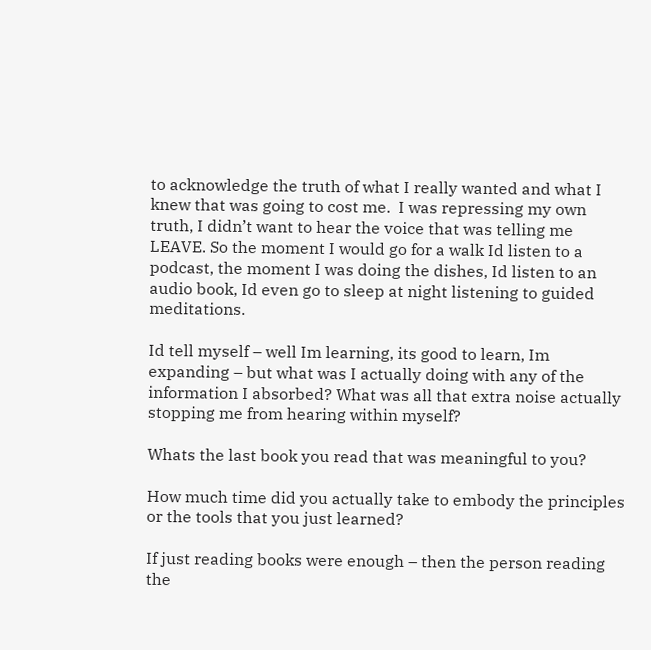to acknowledge the truth of what I really wanted and what I knew that was going to cost me.  I was repressing my own truth, I didn’t want to hear the voice that was telling me LEAVE. So the moment I would go for a walk Id listen to a podcast, the moment I was doing the dishes, Id listen to an audio book, Id even go to sleep at night listening to guided meditations.

Id tell myself – well Im learning, its good to learn, Im expanding – but what was I actually doing with any of the information I absorbed? What was all that extra noise actually stopping me from hearing within myself?

Whats the last book you read that was meaningful to you?

How much time did you actually take to embody the principles or the tools that you just learned?

If just reading books were enough – then the person reading the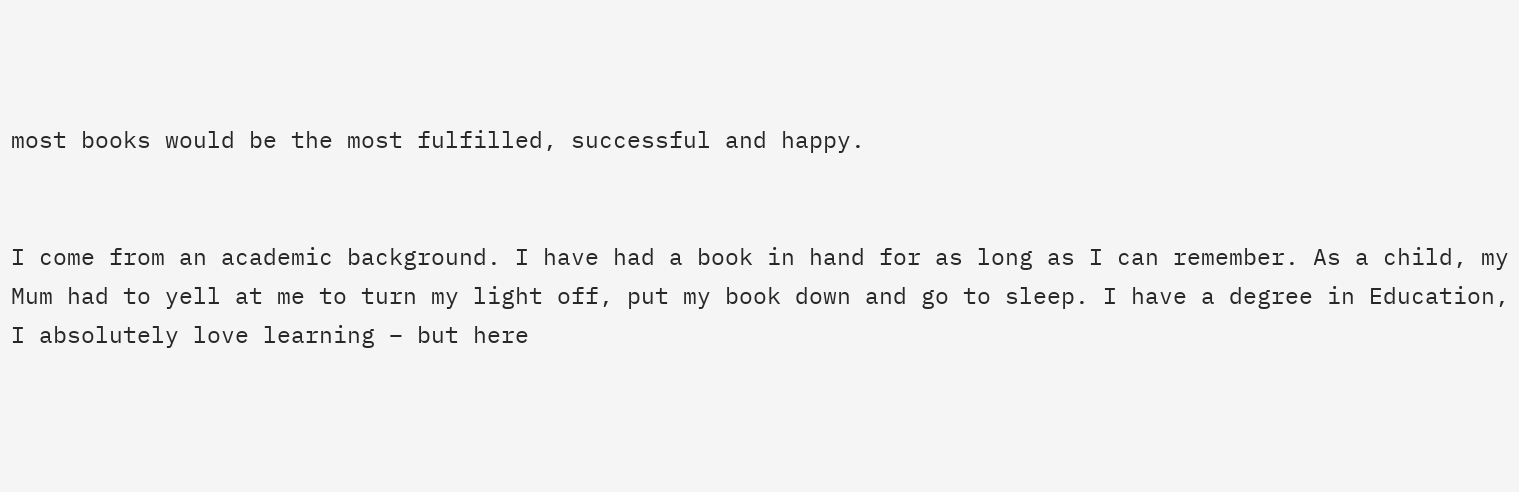most books would be the most fulfilled, successful and happy.


I come from an academic background. I have had a book in hand for as long as I can remember. As a child, my Mum had to yell at me to turn my light off, put my book down and go to sleep. I have a degree in Education, I absolutely love learning – but here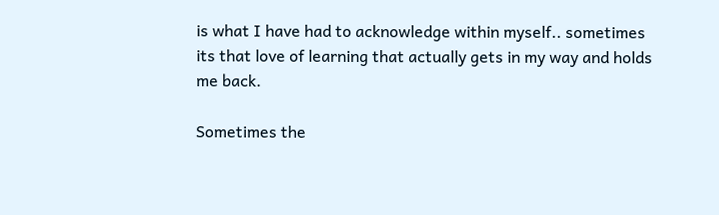is what I have had to acknowledge within myself.. sometimes its that love of learning that actually gets in my way and holds me back.

Sometimes the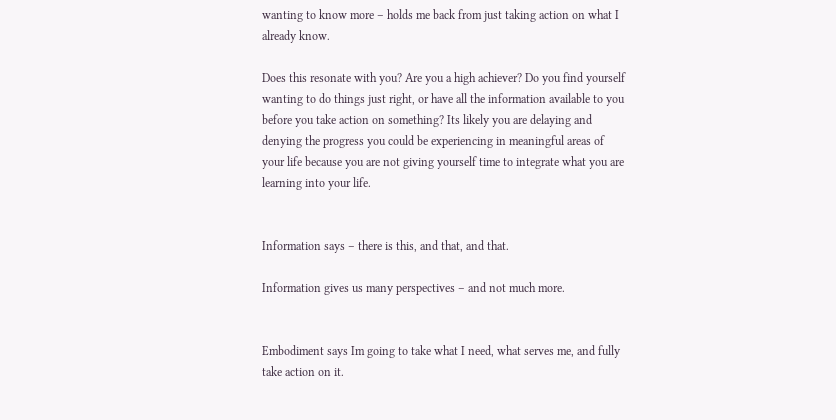wanting to know more – holds me back from just taking action on what I already know.

Does this resonate with you? Are you a high achiever? Do you find yourself wanting to do things just right, or have all the information available to you before you take action on something? Its likely you are delaying and denying the progress you could be experiencing in meaningful areas of your life because you are not giving yourself time to integrate what you are learning into your life.


Information says – there is this, and that, and that.

Information gives us many perspectives – and not much more.


Embodiment says Im going to take what I need, what serves me, and fully take action on it.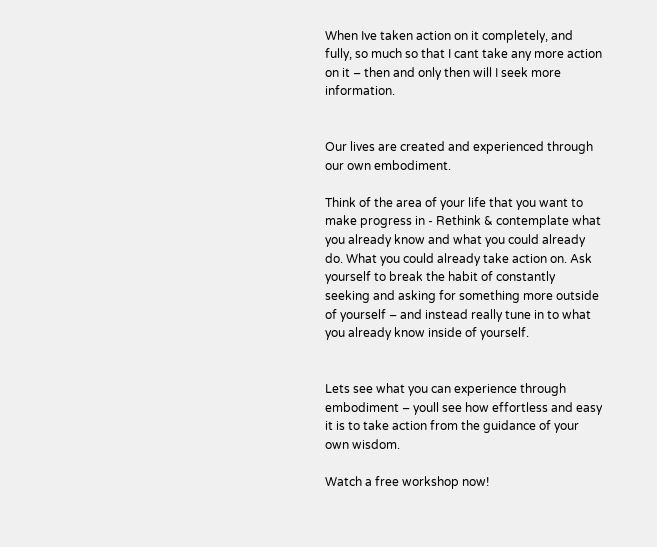When Ive taken action on it completely, and fully, so much so that I cant take any more action on it – then and only then will I seek more information.


Our lives are created and experienced through our own embodiment.

Think of the area of your life that you want to make progress in - Rethink & contemplate what you already know and what you could already do. What you could already take action on. Ask yourself to break the habit of constantly seeking and asking for something more outside of yourself – and instead really tune in to what you already know inside of yourself.


Lets see what you can experience through embodiment – youll see how effortless and easy it is to take action from the guidance of your own wisdom.

Watch a free workshop now!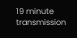19 minute transmission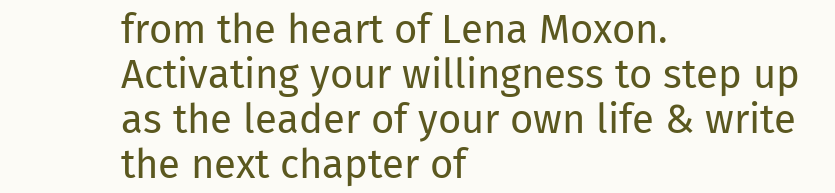from the heart of Lena Moxon.
Activating your willingness to step up as the leader of your own life & write the next chapter of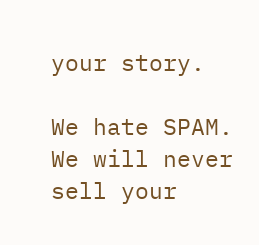your story.

We hate SPAM. We will never sell your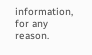information, for any reason.